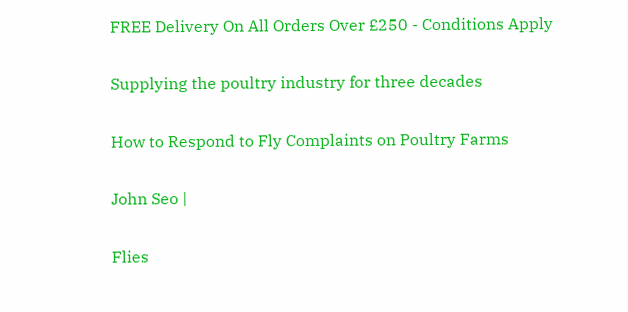FREE Delivery On All Orders Over £250 - Conditions Apply

Supplying the poultry industry for three decades

How to Respond to Fly Complaints on Poultry Farms

John Seo |

Flies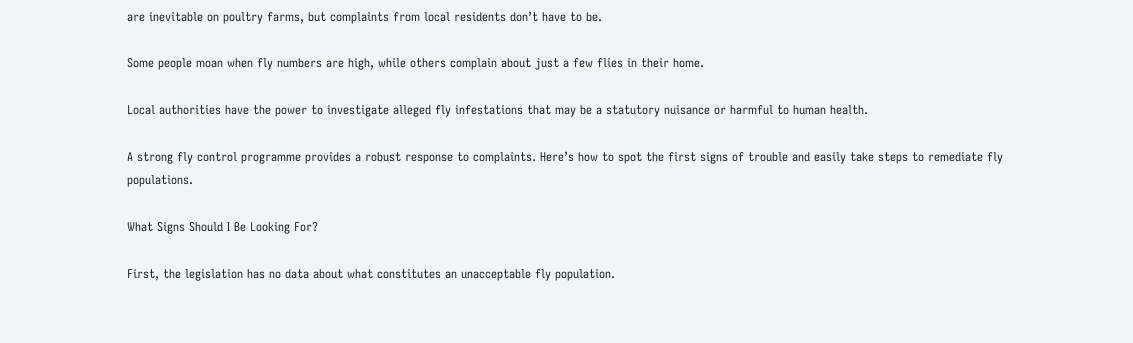are inevitable on poultry farms, but complaints from local residents don’t have to be.

Some people moan when fly numbers are high, while others complain about just a few flies in their home.

Local authorities have the power to investigate alleged fly infestations that may be a statutory nuisance or harmful to human health.

A strong fly control programme provides a robust response to complaints. Here’s how to spot the first signs of trouble and easily take steps to remediate fly populations.

What Signs Should I Be Looking For?

First, the legislation has no data about what constitutes an unacceptable fly population.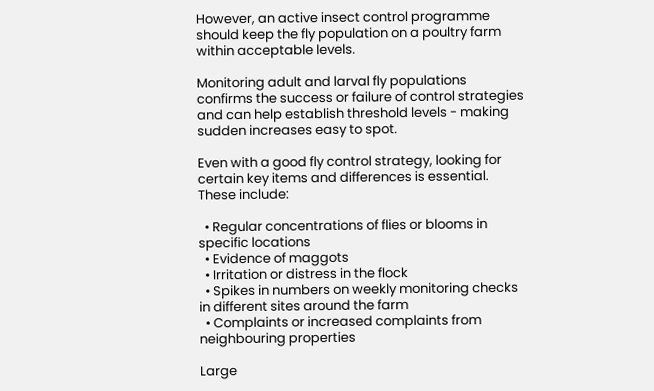However, an active insect control programme should keep the fly population on a poultry farm within acceptable levels.

Monitoring adult and larval fly populations confirms the success or failure of control strategies and can help establish threshold levels - making sudden increases easy to spot.

Even with a good fly control strategy, looking for certain key items and differences is essential. These include:

  • Regular concentrations of flies or blooms in specific locations
  • Evidence of maggots
  • Irritation or distress in the flock
  • Spikes in numbers on weekly monitoring checks in different sites around the farm
  • Complaints or increased complaints from neighbouring properties

Large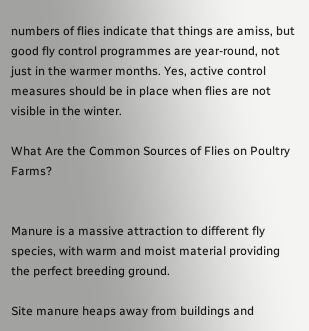numbers of flies indicate that things are amiss, but good fly control programmes are year-round, not just in the warmer months. Yes, active control measures should be in place when flies are not visible in the winter.

What Are the Common Sources of Flies on Poultry Farms?


Manure is a massive attraction to different fly species, with warm and moist material providing the perfect breeding ground.

Site manure heaps away from buildings and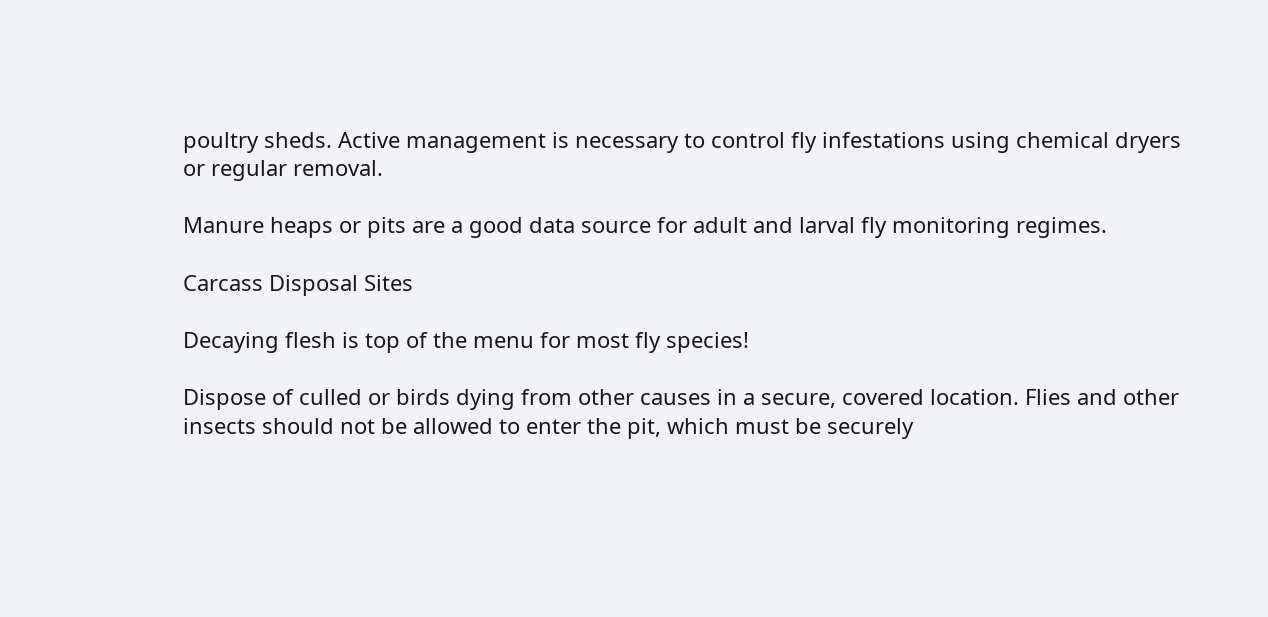poultry sheds. Active management is necessary to control fly infestations using chemical dryers or regular removal.

Manure heaps or pits are a good data source for adult and larval fly monitoring regimes.

Carcass Disposal Sites

Decaying flesh is top of the menu for most fly species!

Dispose of culled or birds dying from other causes in a secure, covered location. Flies and other insects should not be allowed to enter the pit, which must be securely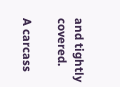and tightly covered.

A carcass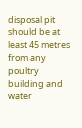disposal pit should be at least 45 metres from any poultry building and water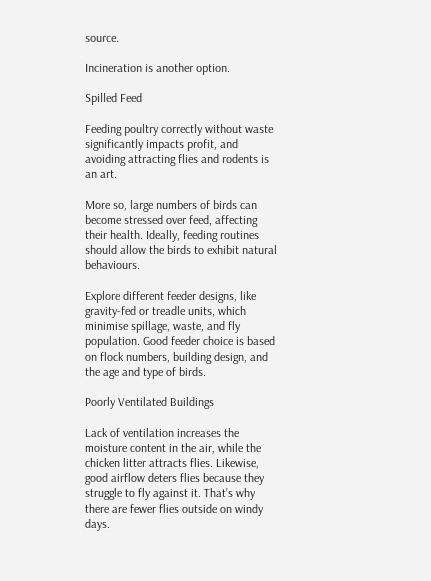source.

Incineration is another option.

Spilled Feed

Feeding poultry correctly without waste significantly impacts profit, and avoiding attracting flies and rodents is an art.

More so, large numbers of birds can become stressed over feed, affecting their health. Ideally, feeding routines should allow the birds to exhibit natural behaviours.

Explore different feeder designs, like gravity-fed or treadle units, which minimise spillage, waste, and fly population. Good feeder choice is based on flock numbers, building design, and the age and type of birds.

Poorly Ventilated Buildings

Lack of ventilation increases the moisture content in the air, while the chicken litter attracts flies. Likewise, good airflow deters flies because they struggle to fly against it. That’s why there are fewer flies outside on windy days.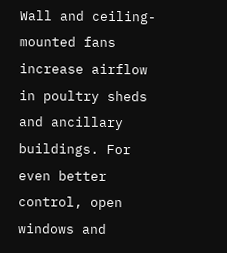Wall and ceiling-mounted fans increase airflow in poultry sheds and ancillary buildings. For even better control, open windows and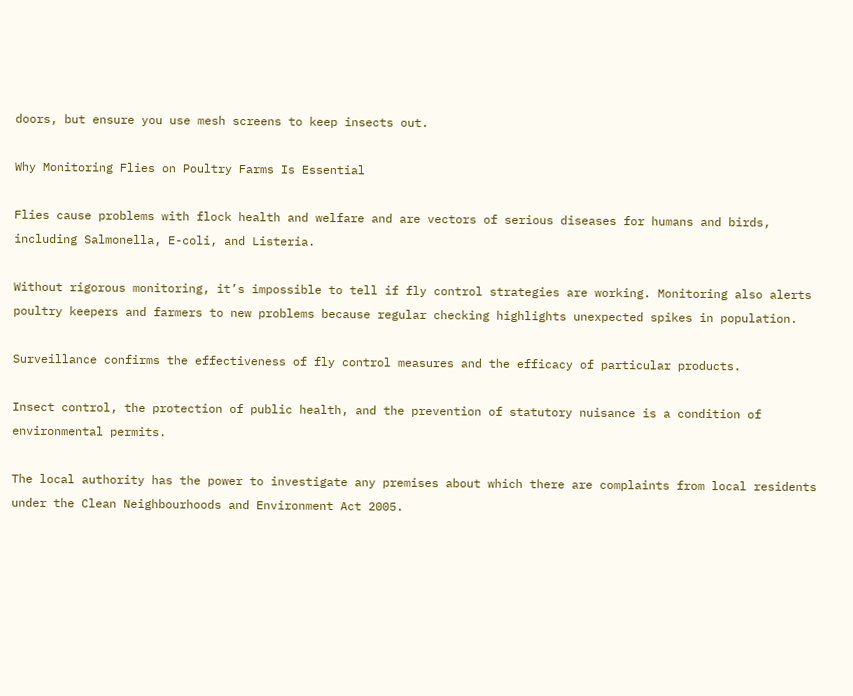doors, but ensure you use mesh screens to keep insects out.

Why Monitoring Flies on Poultry Farms Is Essential

Flies cause problems with flock health and welfare and are vectors of serious diseases for humans and birds, including Salmonella, E-coli, and Listeria.

Without rigorous monitoring, it’s impossible to tell if fly control strategies are working. Monitoring also alerts poultry keepers and farmers to new problems because regular checking highlights unexpected spikes in population.

Surveillance confirms the effectiveness of fly control measures and the efficacy of particular products.

Insect control, the protection of public health, and the prevention of statutory nuisance is a condition of environmental permits.

The local authority has the power to investigate any premises about which there are complaints from local residents under the Clean Neighbourhoods and Environment Act 2005.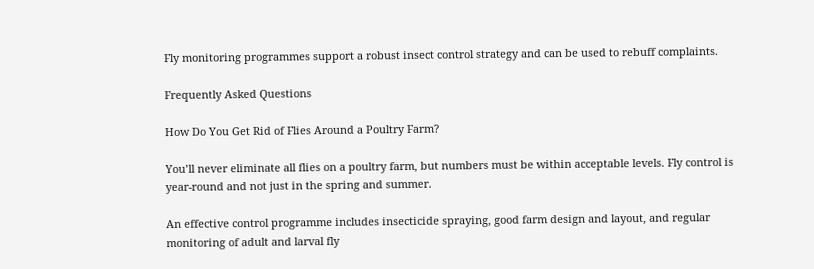Fly monitoring programmes support a robust insect control strategy and can be used to rebuff complaints.

Frequently Asked Questions

How Do You Get Rid of Flies Around a Poultry Farm?

You’ll never eliminate all flies on a poultry farm, but numbers must be within acceptable levels. Fly control is year-round and not just in the spring and summer.

An effective control programme includes insecticide spraying, good farm design and layout, and regular monitoring of adult and larval fly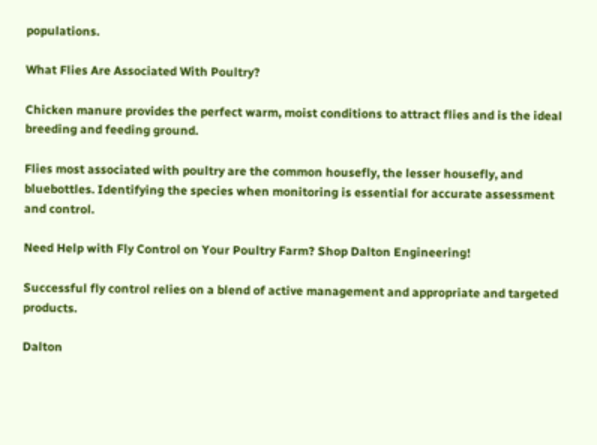populations.

What Flies Are Associated With Poultry?

Chicken manure provides the perfect warm, moist conditions to attract flies and is the ideal breeding and feeding ground.

Flies most associated with poultry are the common housefly, the lesser housefly, and bluebottles. Identifying the species when monitoring is essential for accurate assessment and control.

Need Help with Fly Control on Your Poultry Farm? Shop Dalton Engineering!

Successful fly control relies on a blend of active management and appropriate and targeted products.

Dalton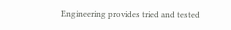Engineering provides tried and tested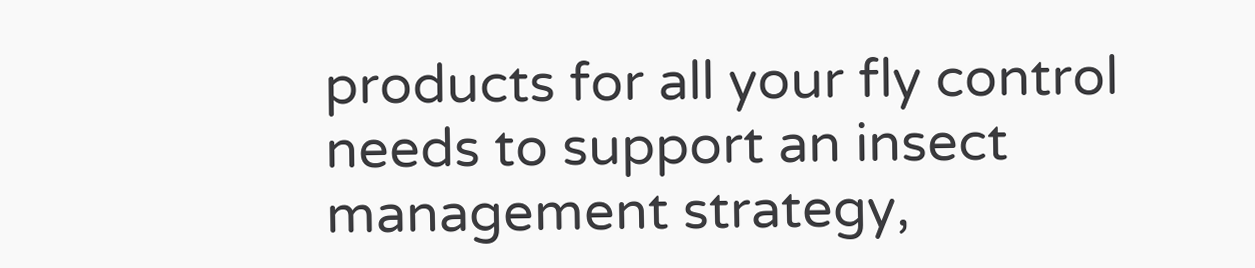products for all your fly control needs to support an insect management strategy,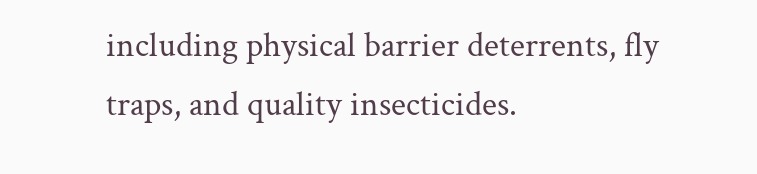including physical barrier deterrents, fly traps, and quality insecticides.